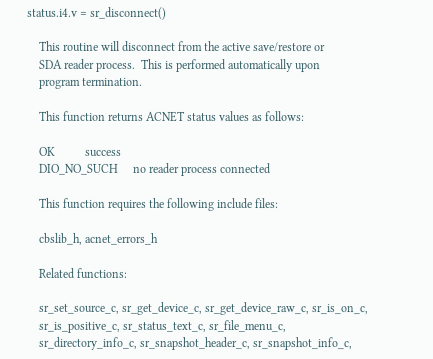status.i4.v = sr_disconnect()

    This routine will disconnect from the active save/restore or
    SDA reader process.  This is performed automatically upon
    program termination.

    This function returns ACNET status values as follows:

    OK          success
    DIO_NO_SUCH     no reader process connected

    This function requires the following include files:

    cbslib_h, acnet_errors_h

    Related functions:

    sr_set_source_c, sr_get_device_c, sr_get_device_raw_c, sr_is_on_c,
    sr_is_positive_c, sr_status_text_c, sr_file_menu_c,
    sr_directory_info_c, sr_snapshot_header_c, sr_snapshot_info_c,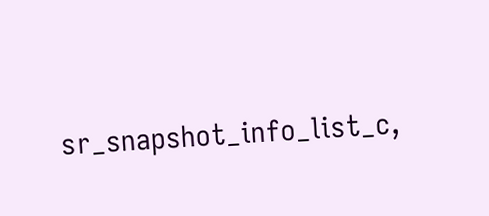sr_snapshot_info_list_c,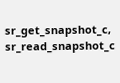sr_get_snapshot_c, sr_read_snapshot_c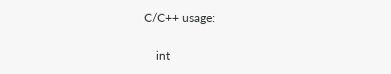C/C++ usage:

    int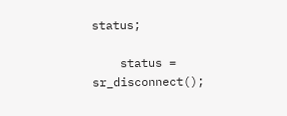status;

    status = sr_disconnect();